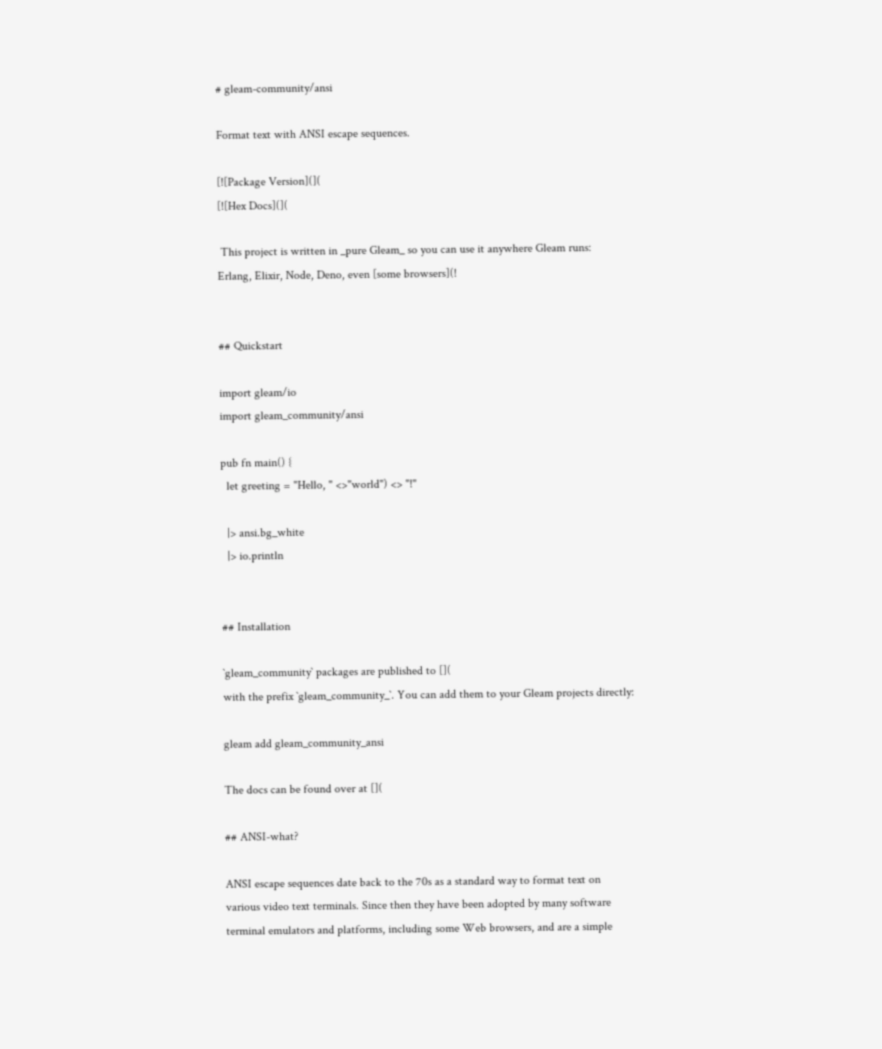# gleam-community/ansi

Format text with ANSI escape sequences.

[![Package Version](](
[![Hex Docs](](

 This project is written in _pure Gleam_ so you can use it anywhere Gleam runs:
Erlang, Elixir, Node, Deno, even [some browsers](!


## Quickstart

import gleam/io
import gleam_community/ansi

pub fn main() {
  let greeting = "Hello, " <>"world") <> "!"

  |> ansi.bg_white
  |> io.println


## Installation

`gleam_community` packages are published to [](
with the prefix `gleam_community_`. You can add them to your Gleam projects directly:

gleam add gleam_community_ansi

The docs can be found over at [](

## ANSI-what?

ANSI escape sequences date back to the 70s as a standard way to format text on
various video text terminals. Since then they have been adopted by many software
terminal emulators and platforms, including some Web browsers, and are a simple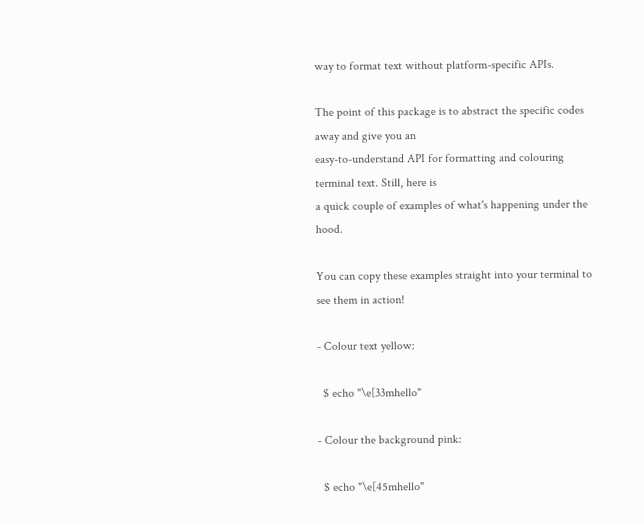way to format text without platform-specific APIs.

The point of this package is to abstract the specific codes away and give you an
easy-to-understand API for formatting and colouring terminal text. Still, here is
a quick couple of examples of what's happening under the hood.

You can copy these examples straight into your terminal to see them in action!

- Colour text yellow:

  $ echo "\e[33mhello"

- Colour the background pink:

  $ echo "\e[45mhello"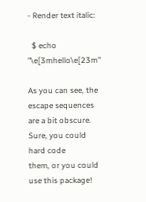- Render text italic:

  $ echo "\e[3mhello\e[23m"

As you can see, the escape sequences are a bit obscure. Sure, you could hard code
them, or you could use this package!